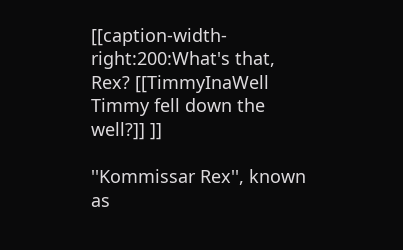[[caption-width-right:200:What's that, Rex? [[TimmyInaWell Timmy fell down the well?]] ]]

''Kommissar Rex'', known as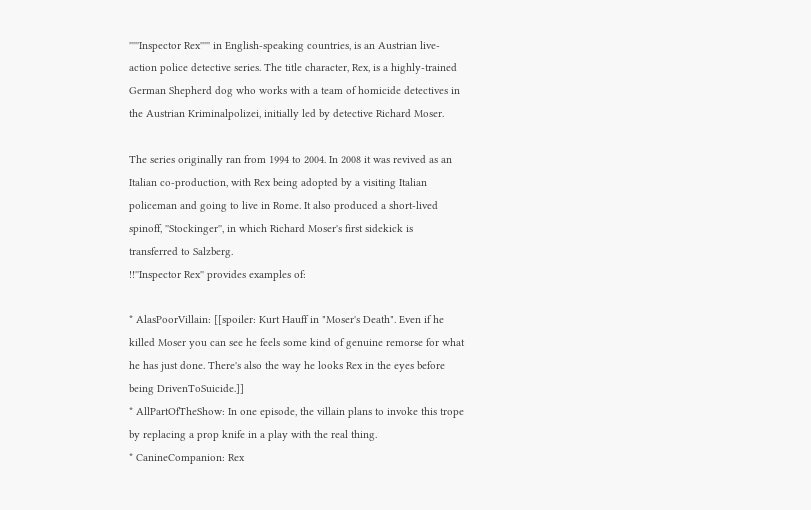'''''Inspector Rex''''' in English-speaking countries, is an Austrian live-action police detective series. The title character, Rex, is a highly-trained German Shepherd dog who works with a team of homicide detectives in the Austrian Kriminalpolizei, initially led by detective Richard Moser.

The series originally ran from 1994 to 2004. In 2008 it was revived as an Italian co-production, with Rex being adopted by a visiting Italian policeman and going to live in Rome. It also produced a short-lived spinoff, ''Stockinger'', in which Richard Moser's first sidekick is transferred to Salzberg.
!!''Inspector Rex'' provides examples of:

* AlasPoorVillain: [[spoiler: Kurt Hauff in "Moser's Death". Even if he killed Moser you can see he feels some kind of genuine remorse for what he has just done. There's also the way he looks Rex in the eyes before being DrivenToSuicide.]]
* AllPartOfTheShow: In one episode, the villain plans to invoke this trope by replacing a prop knife in a play with the real thing.
* CanineCompanion: Rex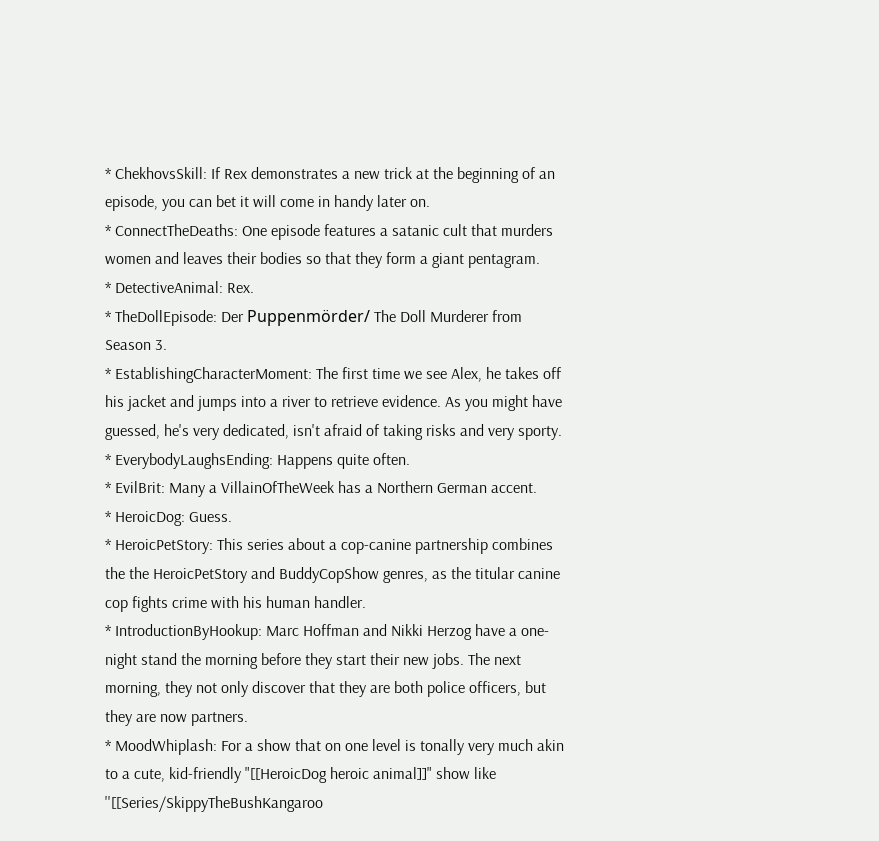* ChekhovsSkill: If Rex demonstrates a new trick at the beginning of an episode, you can bet it will come in handy later on.
* ConnectTheDeaths: One episode features a satanic cult that murders women and leaves their bodies so that they form a giant pentagram.
* DetectiveAnimal: Rex.
* TheDollEpisode: Der Puppenmörder/ The Doll Murderer from Season 3.
* EstablishingCharacterMoment: The first time we see Alex, he takes off his jacket and jumps into a river to retrieve evidence. As you might have guessed, he's very dedicated, isn't afraid of taking risks and very sporty.
* EverybodyLaughsEnding: Happens quite often.
* EvilBrit: Many a VillainOfTheWeek has a Northern German accent.
* HeroicDog: Guess.
* HeroicPetStory: This series about a cop-canine partnership combines the the HeroicPetStory and BuddyCopShow genres, as the titular canine cop fights crime with his human handler.
* IntroductionByHookup: Marc Hoffman and Nikki Herzog have a one-night stand the morning before they start their new jobs. The next morning, they not only discover that they are both police officers, but they are now partners.
* MoodWhiplash: For a show that on one level is tonally very much akin to a cute, kid-friendly "[[HeroicDog heroic animal]]" show like ''[[Series/SkippyTheBushKangaroo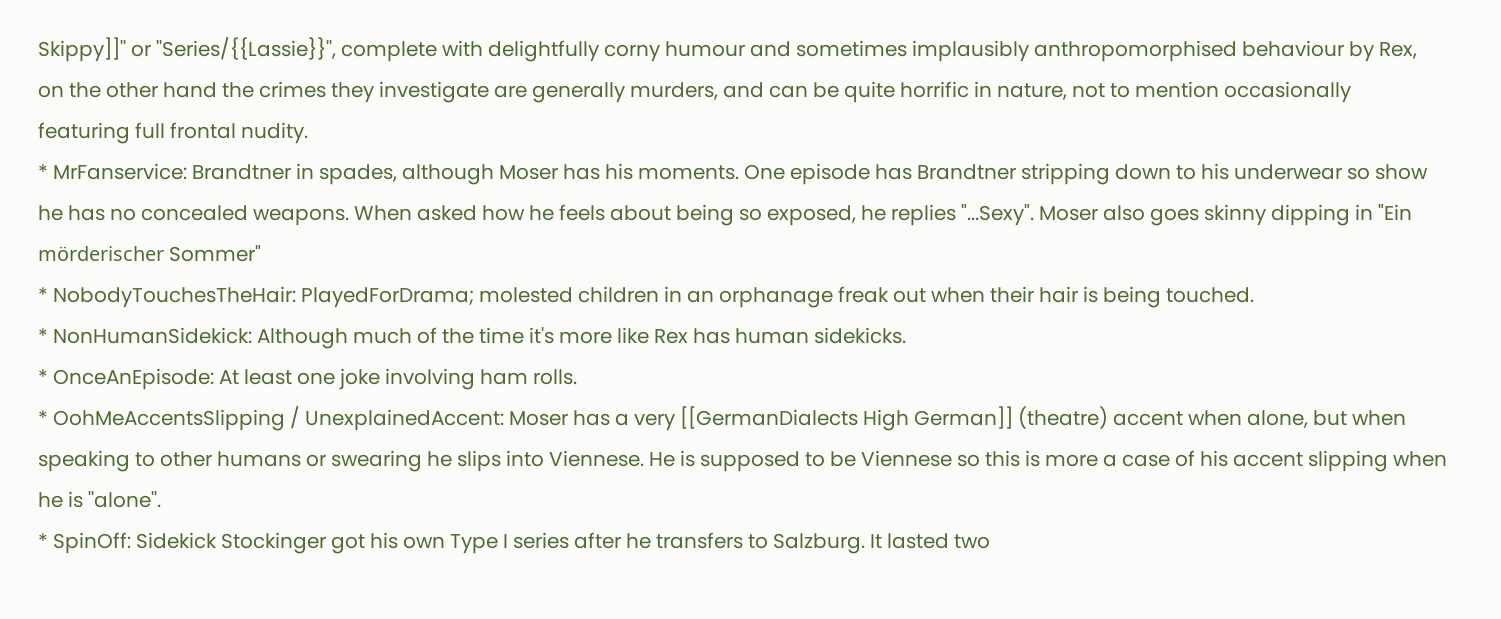Skippy]]'' or ''Series/{{Lassie}}'', complete with delightfully corny humour and sometimes implausibly anthropomorphised behaviour by Rex, on the other hand the crimes they investigate are generally murders, and can be quite horrific in nature, not to mention occasionally featuring full frontal nudity.
* MrFanservice: Brandtner in spades, although Moser has his moments. One episode has Brandtner stripping down to his underwear so show he has no concealed weapons. When asked how he feels about being so exposed, he replies "...Sexy". Moser also goes skinny dipping in "Ein mörderischer Sommer"
* NobodyTouchesTheHair: PlayedForDrama; molested children in an orphanage freak out when their hair is being touched.
* NonHumanSidekick: Although much of the time it's more like Rex has human sidekicks.
* OnceAnEpisode: At least one joke involving ham rolls.
* OohMeAccentsSlipping / UnexplainedAccent: Moser has a very [[GermanDialects High German]] (theatre) accent when alone, but when speaking to other humans or swearing he slips into Viennese. He is supposed to be Viennese so this is more a case of his accent slipping when he is ''alone''.
* SpinOff: Sidekick Stockinger got his own Type I series after he transfers to Salzburg. It lasted two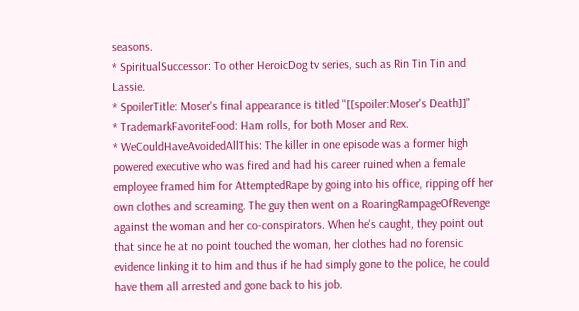seasons.
* SpiritualSuccessor: To other HeroicDog tv series, such as Rin Tin Tin and Lassie.
* SpoilerTitle: Moser's final appearance is titled "[[spoiler:Moser's Death]]"
* TrademarkFavoriteFood: Ham rolls, for both Moser and Rex.
* WeCouldHaveAvoidedAllThis: The killer in one episode was a former high powered executive who was fired and had his career ruined when a female employee framed him for AttemptedRape by going into his office, ripping off her own clothes and screaming. The guy then went on a RoaringRampageOfRevenge against the woman and her co-conspirators. When he's caught, they point out that since he at no point touched the woman, her clothes had no forensic evidence linking it to him and thus if he had simply gone to the police, he could have them all arrested and gone back to his job.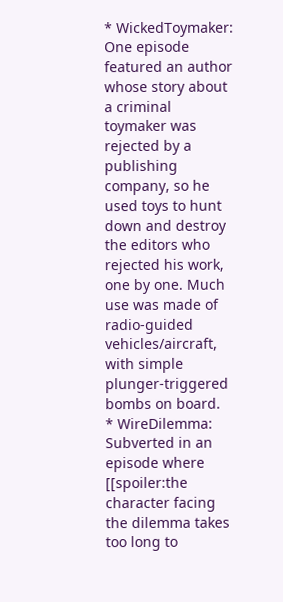* WickedToymaker: One episode featured an author whose story about a criminal toymaker was rejected by a publishing company, so he used toys to hunt down and destroy the editors who rejected his work, one by one. Much use was made of radio-guided vehicles/aircraft, with simple plunger-triggered bombs on board.
* WireDilemma: Subverted in an episode where [[spoiler:the character facing the dilemma takes too long to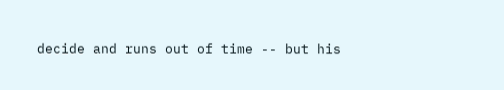decide and runs out of time -- but his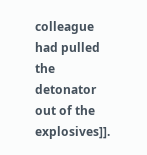colleague had pulled the detonator out of the explosives]].